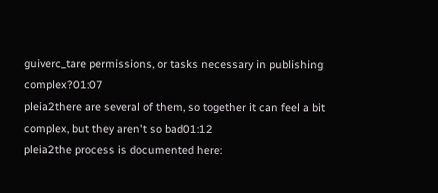guiverc_tare permissions, or tasks necessary in publishing complex?01:07
pleia2there are several of them, so together it can feel a bit complex, but they aren't so bad01:12
pleia2the process is documented here: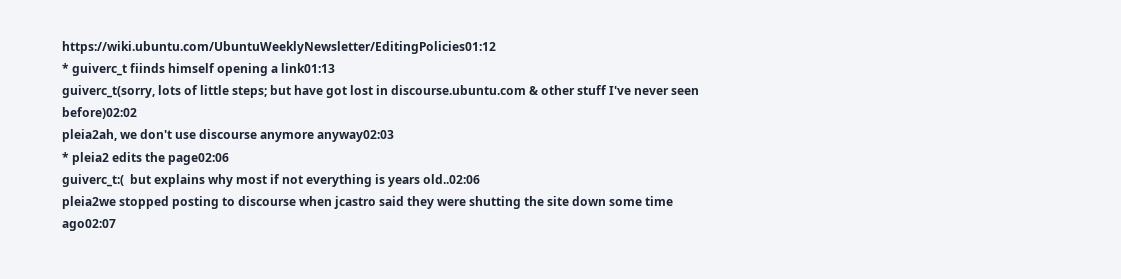https://wiki.ubuntu.com/UbuntuWeeklyNewsletter/EditingPolicies01:12
* guiverc_t fiinds himself opening a link01:13
guiverc_t(sorry, lots of little steps; but have got lost in discourse.ubuntu.com & other stuff I've never seen before)02:02
pleia2ah, we don't use discourse anymore anyway02:03
* pleia2 edits the page02:06
guiverc_t:(  but explains why most if not everything is years old..02:06
pleia2we stopped posting to discourse when jcastro said they were shutting the site down some time ago02:07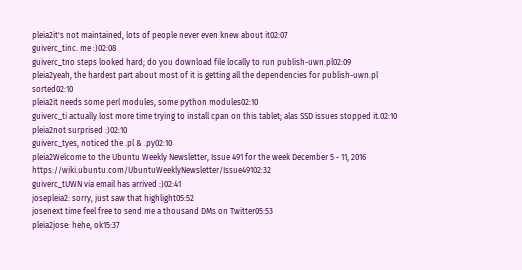pleia2it's not maintained, lots of people never even knew about it02:07
guiverc_tinc. me :)02:08
guiverc_tno steps looked hard; do you download file locally to run publish-uwn.pl02:09
pleia2yeah, the hardest part about most of it is getting all the dependencies for publish-uwn.pl sorted02:10
pleia2it needs some perl modules, some python modules02:10
guiverc_ti actually lost more time trying to install cpan on this tablet; alas SSD issues stopped it.02:10
pleia2not surprised :)02:10
guiverc_tyes, noticed the .pl & .py02:10
pleia2Welcome to the Ubuntu Weekly Newsletter, Issue 491 for the week December 5 - 11, 2016 https://wiki.ubuntu.com/UbuntuWeeklyNewsletter/Issue49102:32
guiverc_tUWN via email has arrived :)02:41
josepleia2: sorry, just saw that highlight05:52
josenext time feel free to send me a thousand DMs on Twitter05:53
pleia2jose: hehe, ok15:37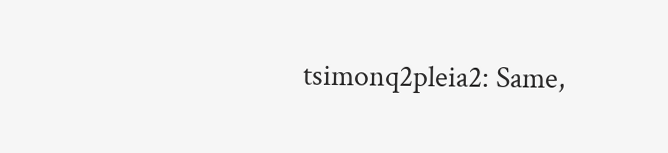tsimonq2pleia2: Same,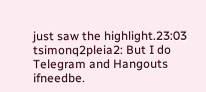just saw the highlight.23:03
tsimonq2pleia2: But I do Telegram and Hangouts ifneedbe.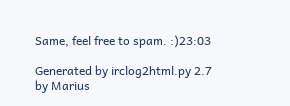Same, feel free to spam. :)23:03

Generated by irclog2html.py 2.7 by Marius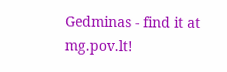Gedminas - find it at mg.pov.lt!